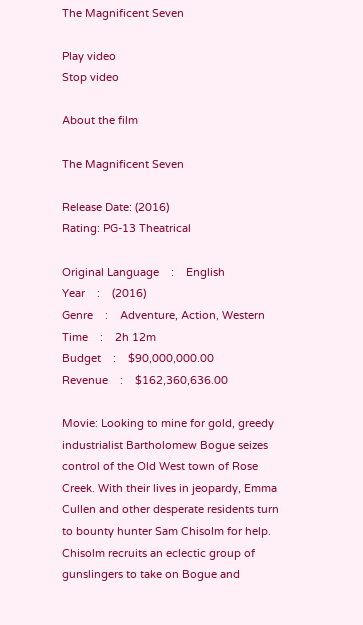The Magnificent Seven

Play video
Stop video

About the film

The Magnificent Seven

Release Date: (2016)
Rating: PG-13 Theatrical

Original Language    :    English
Year    :    (2016)
Genre    :    Adventure, Action, Western
Time    :    2h 12m
Budget    :    $90,000,000.00
Revenue    :    $162,360,636.00

Movie: Looking to mine for gold, greedy industrialist Bartholomew Bogue seizes control of the Old West town of Rose Creek. With their lives in jeopardy, Emma Cullen and other desperate residents turn to bounty hunter Sam Chisolm for help. Chisolm recruits an eclectic group of gunslingers to take on Bogue and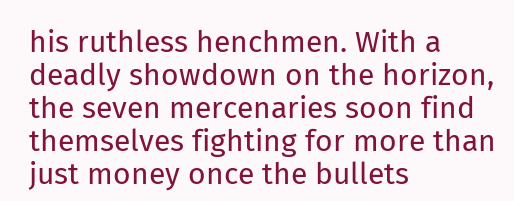his ruthless henchmen. With a deadly showdown on the horizon, the seven mercenaries soon find themselves fighting for more than just money once the bullets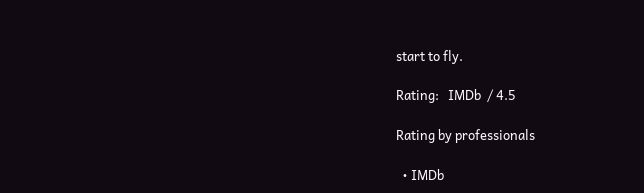start to fly.

Rating:   IMDb  / 4.5

Rating by professionals

  • IMDb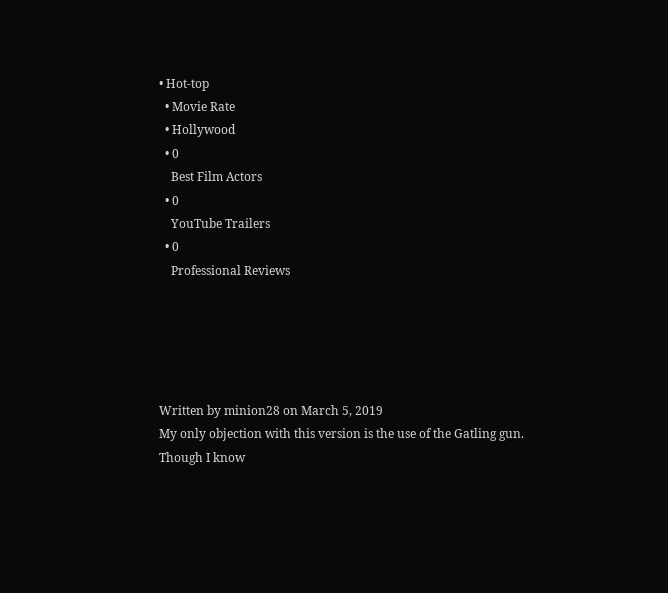• Hot-top
  • Movie Rate
  • Hollywood
  • 0
    Best Film Actors
  • 0
    YouTube Trailers
  • 0
    Professional Reviews





Written by minion28 on March 5, 2019
My only objection with this version is the use of the Gatling gun. Though I know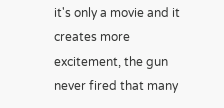it's only a movie and it creates more excitement, the gun never fired that many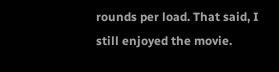rounds per load. That said, I still enjoyed the movie.